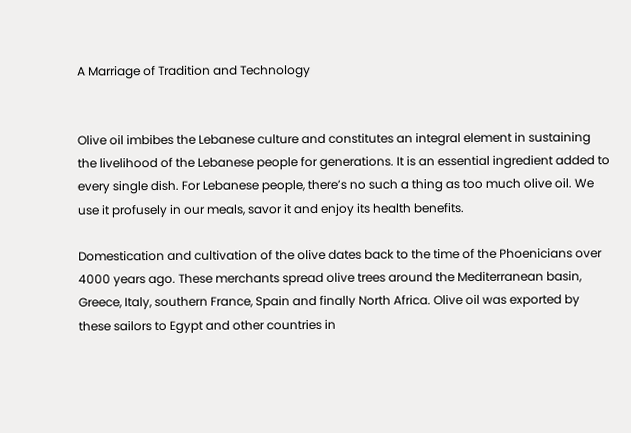A Marriage of Tradition and Technology


Olive oil imbibes the Lebanese culture and constitutes an integral element in sustaining the livelihood of the Lebanese people for generations. It is an essential ingredient added to every single dish. For Lebanese people, there’s no such a thing as too much olive oil. We use it profusely in our meals, savor it and enjoy its health benefits.

Domestication and cultivation of the olive dates back to the time of the Phoenicians over 4000 years ago. These merchants spread olive trees around the Mediterranean basin, Greece, Italy, southern France, Spain and finally North Africa. Olive oil was exported by these sailors to Egypt and other countries in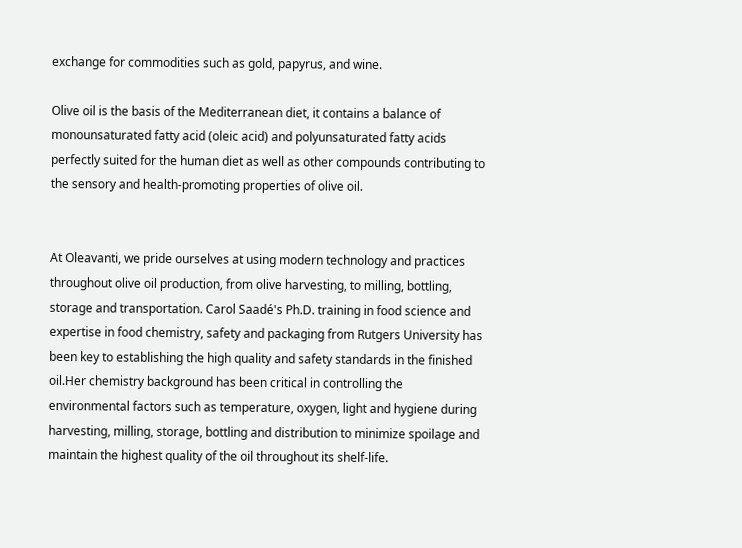exchange for commodities such as gold, papyrus, and wine.

Olive oil is the basis of the Mediterranean diet, it contains a balance of monounsaturated fatty acid (oleic acid) and polyunsaturated fatty acids perfectly suited for the human diet as well as other compounds contributing to the sensory and health-promoting properties of olive oil.


At Oleavanti, we pride ourselves at using modern technology and practices throughout olive oil production, from olive harvesting, to milling, bottling, storage and transportation. Carol Saadé's Ph.D. training in food science and expertise in food chemistry, safety and packaging from Rutgers University has been key to establishing the high quality and safety standards in the finished oil.Her chemistry background has been critical in controlling the environmental factors such as temperature, oxygen, light and hygiene during harvesting, milling, storage, bottling and distribution to minimize spoilage and maintain the highest quality of the oil throughout its shelf-life.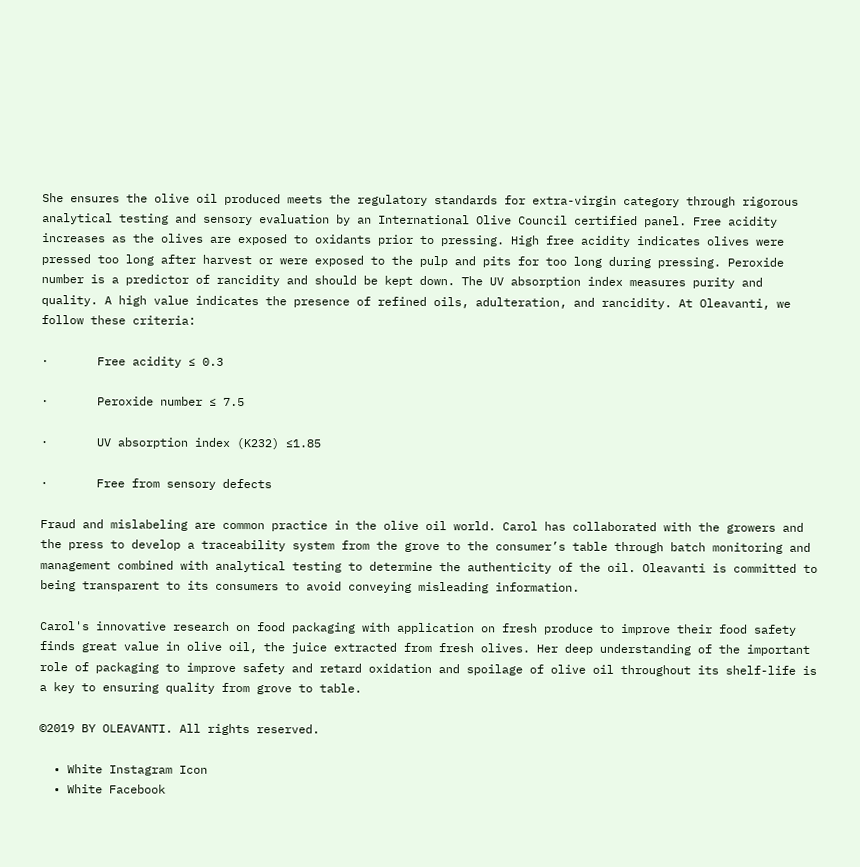She ensures the olive oil produced meets the regulatory standards for extra-virgin category through rigorous analytical testing and sensory evaluation by an International Olive Council certified panel. Free acidity increases as the olives are exposed to oxidants prior to pressing. High free acidity indicates olives were pressed too long after harvest or were exposed to the pulp and pits for too long during pressing. Peroxide number is a predictor of rancidity and should be kept down. The UV absorption index measures purity and quality. A high value indicates the presence of refined oils, adulteration, and rancidity. At Oleavanti, we follow these criteria:

·       Free acidity ≤ 0.3

·       Peroxide number ≤ 7.5

·       UV absorption index (K232) ≤1.85

·       Free from sensory defects

Fraud and mislabeling are common practice in the olive oil world. Carol has collaborated with the growers and the press to develop a traceability system from the grove to the consumer’s table through batch monitoring and management combined with analytical testing to determine the authenticity of the oil. Oleavanti is committed to being transparent to its consumers to avoid conveying misleading information.

Carol's innovative research on food packaging with application on fresh produce to improve their food safety finds great value in olive oil, the juice extracted from fresh olives. Her deep understanding of the important role of packaging to improve safety and retard oxidation and spoilage of olive oil throughout its shelf-life is a key to ensuring quality from grove to table.

©2019 BY OLEAVANTI. All rights reserved.

  • White Instagram Icon
  • White Facebook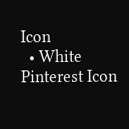Icon
  • White Pinterest Icon